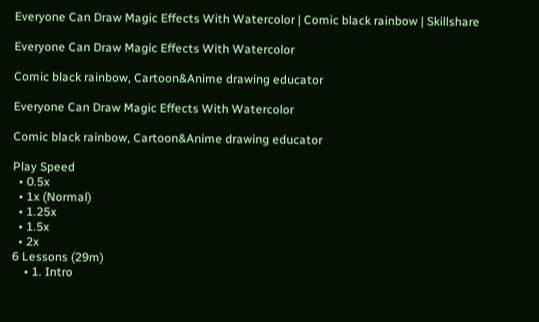Everyone Can Draw Magic Effects With Watercolor | Comic black rainbow | Skillshare

Everyone Can Draw Magic Effects With Watercolor

Comic black rainbow, Cartoon&Anime drawing educator

Everyone Can Draw Magic Effects With Watercolor

Comic black rainbow, Cartoon&Anime drawing educator

Play Speed
  • 0.5x
  • 1x (Normal)
  • 1.25x
  • 1.5x
  • 2x
6 Lessons (29m)
    • 1. Intro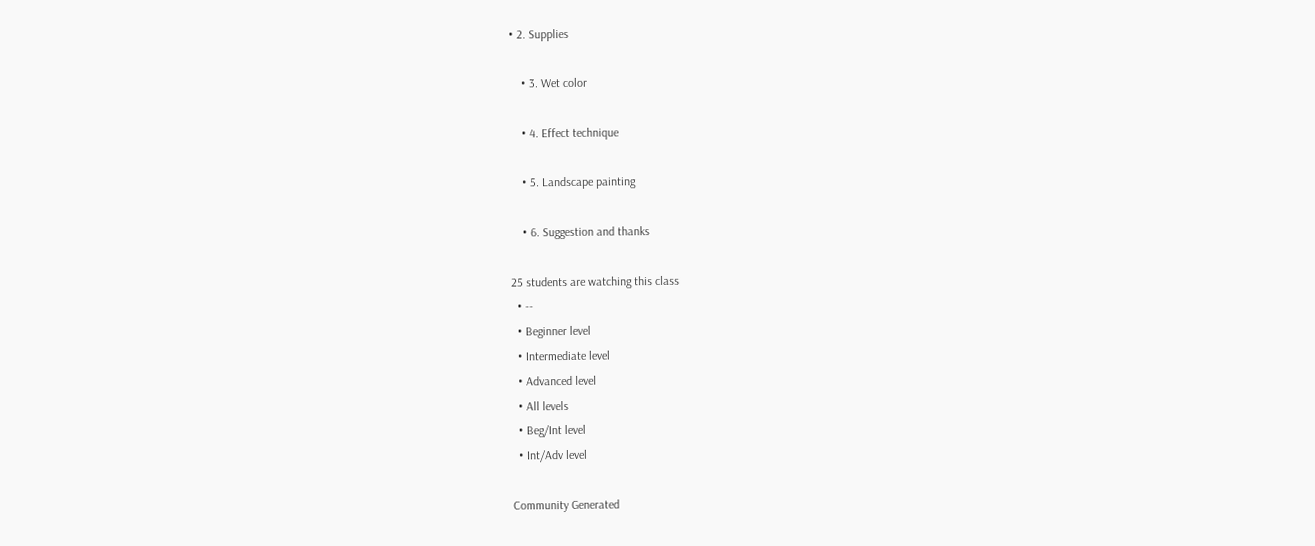• 2. Supplies

    • 3. Wet color

    • 4. Effect technique

    • 5. Landscape painting

    • 6. Suggestion and thanks

25 students are watching this class
  • --
  • Beginner level
  • Intermediate level
  • Advanced level
  • All levels
  • Beg/Int level
  • Int/Adv level

Community Generated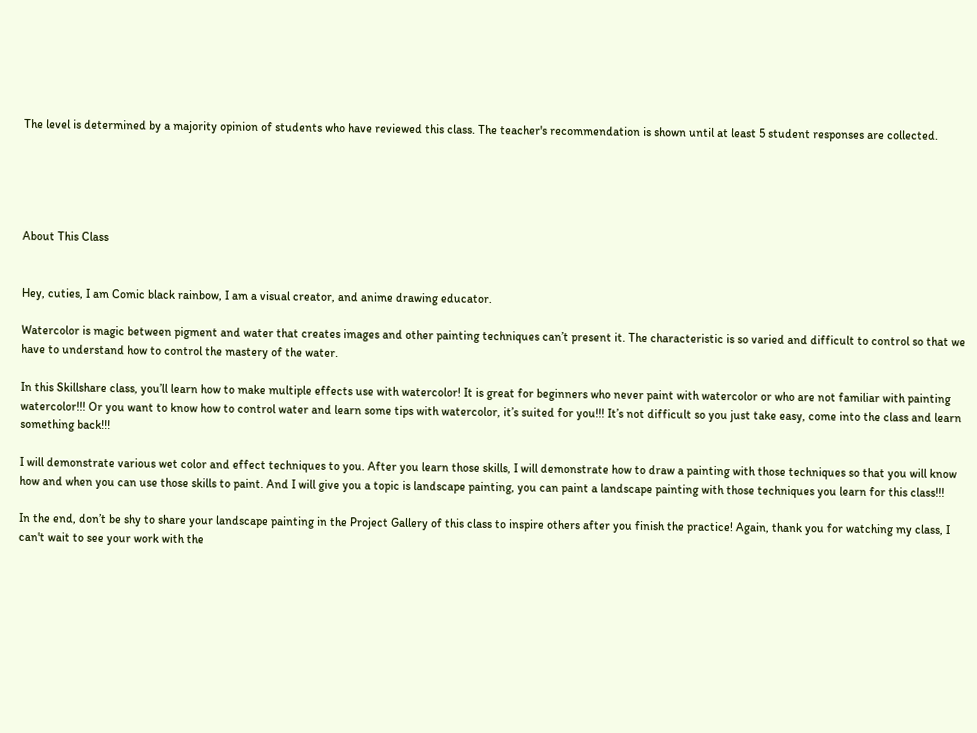The level is determined by a majority opinion of students who have reviewed this class. The teacher's recommendation is shown until at least 5 student responses are collected.





About This Class


Hey, cuties, I am Comic black rainbow, I am a visual creator, and anime drawing educator.

Watercolor is magic between pigment and water that creates images and other painting techniques can’t present it. The characteristic is so varied and difficult to control so that we have to understand how to control the mastery of the water.

In this Skillshare class, you’ll learn how to make multiple effects use with watercolor! It is great for beginners who never paint with watercolor or who are not familiar with painting watercolor!!! Or you want to know how to control water and learn some tips with watercolor, it’s suited for you!!! It’s not difficult so you just take easy, come into the class and learn something back!!!

I will demonstrate various wet color and effect techniques to you. After you learn those skills, I will demonstrate how to draw a painting with those techniques so that you will know how and when you can use those skills to paint. And I will give you a topic is landscape painting, you can paint a landscape painting with those techniques you learn for this class!!!

In the end, don’t be shy to share your landscape painting in the Project Gallery of this class to inspire others after you finish the practice! Again, thank you for watching my class, I can't wait to see your work with the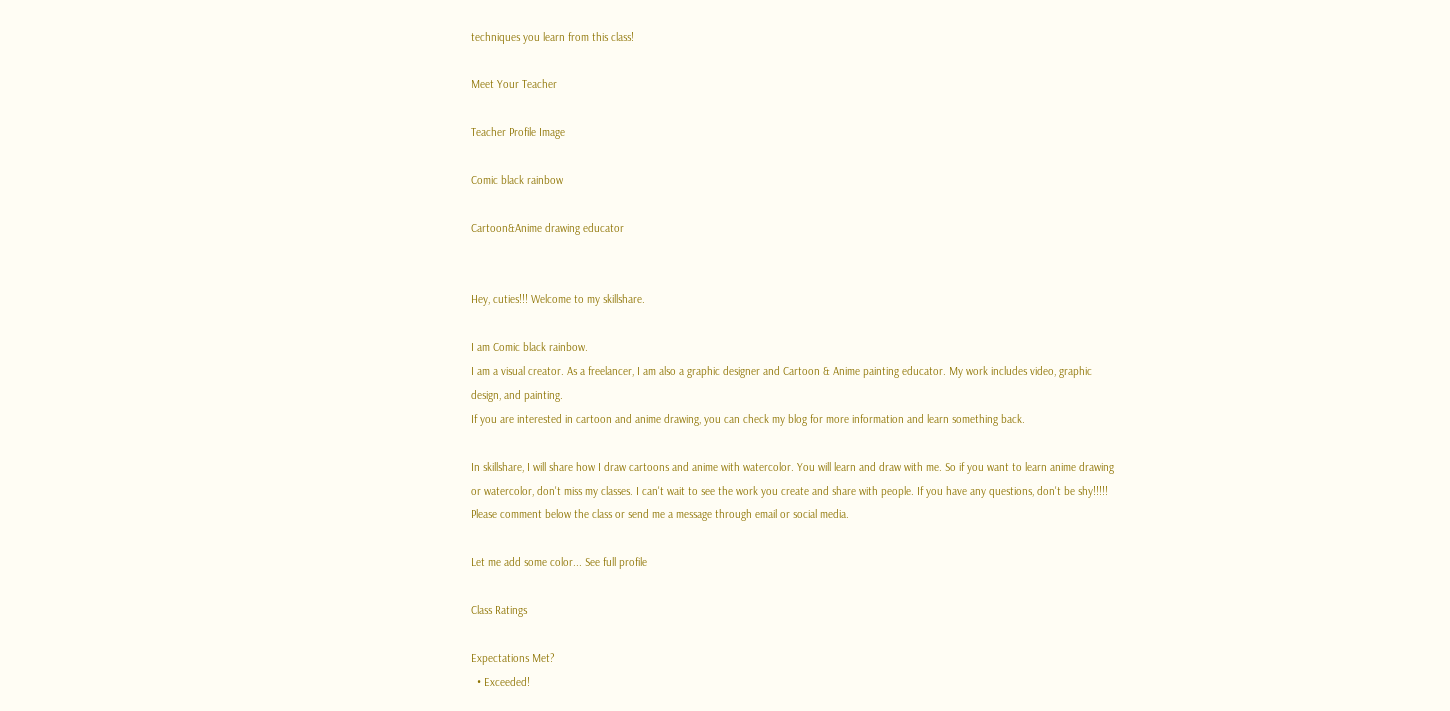techniques you learn from this class!

Meet Your Teacher

Teacher Profile Image

Comic black rainbow

Cartoon&Anime drawing educator


Hey, cuties!!! Welcome to my skillshare.

I am Comic black rainbow.
I am a visual creator. As a freelancer, I am also a graphic designer and Cartoon & Anime painting educator. My work includes video, graphic design, and painting.
If you are interested in cartoon and anime drawing, you can check my blog for more information and learn something back.

In skillshare, I will share how I draw cartoons and anime with watercolor. You will learn and draw with me. So if you want to learn anime drawing or watercolor, don't miss my classes. I can't wait to see the work you create and share with people. If you have any questions, don't be shy!!!!! Please comment below the class or send me a message through email or social media.

Let me add some color... See full profile

Class Ratings

Expectations Met?
  • Exceeded!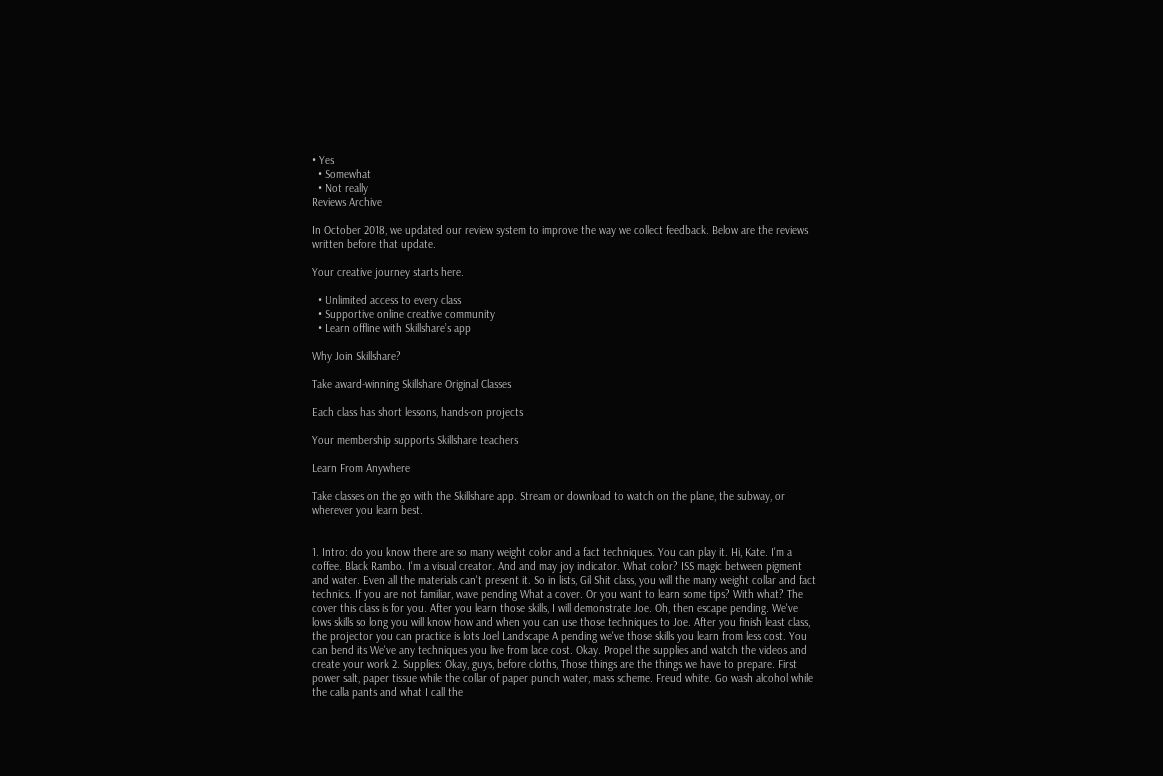• Yes
  • Somewhat
  • Not really
Reviews Archive

In October 2018, we updated our review system to improve the way we collect feedback. Below are the reviews written before that update.

Your creative journey starts here.

  • Unlimited access to every class
  • Supportive online creative community
  • Learn offline with Skillshare’s app

Why Join Skillshare?

Take award-winning Skillshare Original Classes

Each class has short lessons, hands-on projects

Your membership supports Skillshare teachers

Learn From Anywhere

Take classes on the go with the Skillshare app. Stream or download to watch on the plane, the subway, or wherever you learn best.


1. Intro: do you know there are so many weight color and a fact techniques. You can play it. Hi, Kate. I'm a coffee. Black Rambo. I'm a visual creator. And and may joy indicator. What color? ISS magic between pigment and water. Even all the materials can't present it. So in lists, Gil Shit class, you will the many weight collar and fact technics. If you are not familiar, wave pending What a cover. Or you want to learn some tips? With what? The cover this class is for you. After you learn those skills, I will demonstrate Joe. Oh, then escape pending. We've lows skills so long you will know how and when you can use those techniques to Joe. After you finish least class, the projector you can practice is lots Joel Landscape A pending we've those skills you learn from less cost. You can bend its We've any techniques you live from lace cost. Okay. Propel the supplies and watch the videos and create your work 2. Supplies: Okay, guys, before cloths, Those things are the things we have to prepare. First power salt, paper tissue while the collar of paper punch water, mass scheme. Freud white. Go wash alcohol while the calla pants and what I call the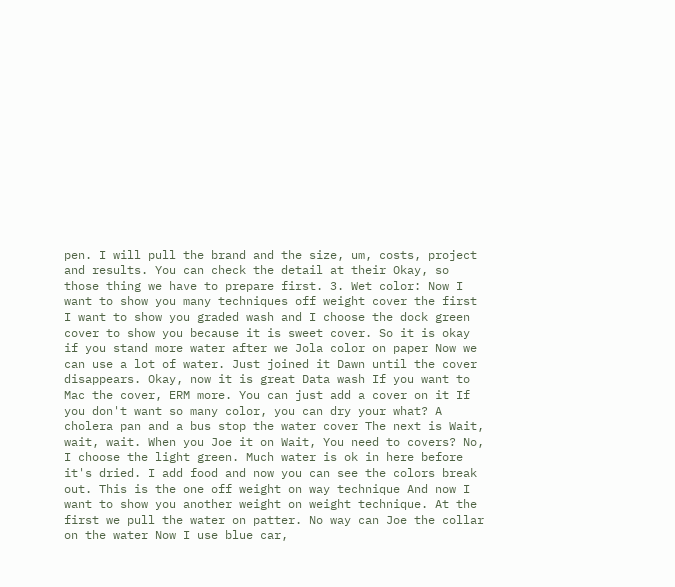pen. I will pull the brand and the size, um, costs, project and results. You can check the detail at their Okay, so those thing we have to prepare first. 3. Wet color: Now I want to show you many techniques off weight cover the first I want to show you graded wash and I choose the dock green cover to show you because it is sweet cover. So it is okay if you stand more water after we Jola color on paper Now we can use a lot of water. Just joined it Dawn until the cover disappears. Okay, now it is great Data wash If you want to Mac the cover, ERM more. You can just add a cover on it If you don't want so many color, you can dry your what? A cholera pan and a bus stop the water cover The next is Wait, wait, wait. When you Joe it on Wait, You need to covers? No, I choose the light green. Much water is ok in here before it's dried. I add food and now you can see the colors break out. This is the one off weight on way technique And now I want to show you another weight on weight technique. At the first we pull the water on patter. No way can Joe the collar on the water Now I use blue car,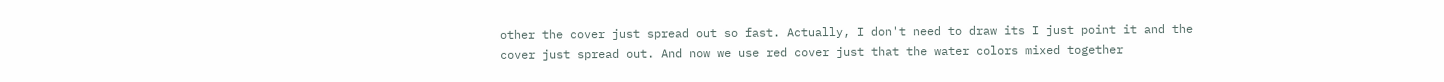other the cover just spread out so fast. Actually, I don't need to draw its I just point it and the cover just spread out. And now we use red cover just that the water colors mixed together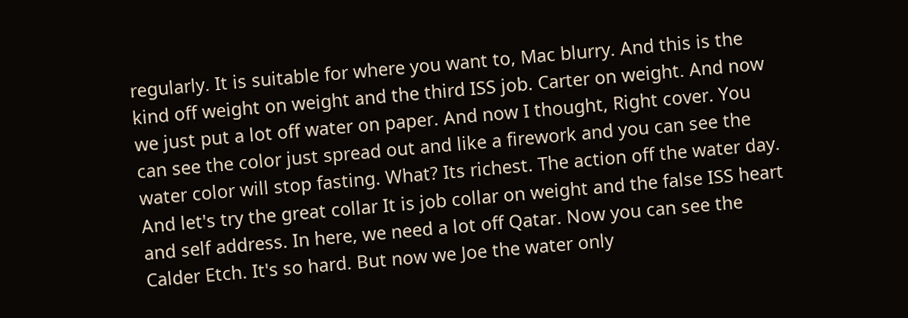regularly. It is suitable for where you want to, Mac blurry. And this is the kind off weight on weight and the third ISS job. Carter on weight. And now we just put a lot off water on paper. And now I thought, Right cover. You can see the color just spread out and like a firework and you can see the water color will stop fasting. What? Its richest. The action off the water day. And let's try the great collar It is job collar on weight and the false ISS heart and self address. In here, we need a lot off Qatar. Now you can see the Calder Etch. It's so hard. But now we Joe the water only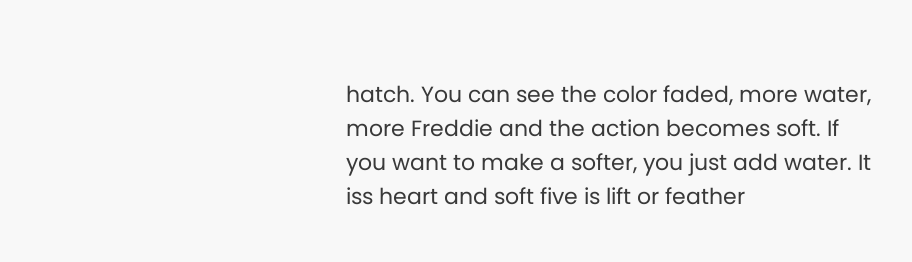hatch. You can see the color faded, more water, more Freddie and the action becomes soft. If you want to make a softer, you just add water. It iss heart and soft five is lift or feather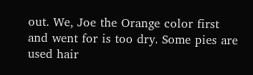out. We, Joe the Orange color first and went for is too dry. Some pies are used hair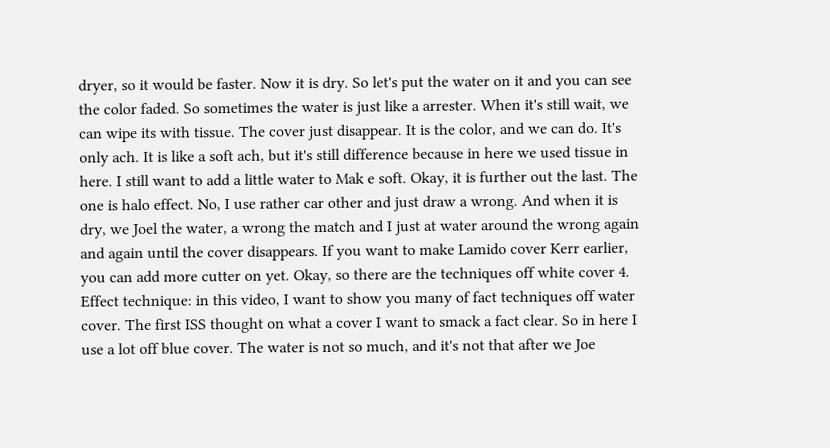dryer, so it would be faster. Now it is dry. So let's put the water on it and you can see the color faded. So sometimes the water is just like a arrester. When it's still wait, we can wipe its with tissue. The cover just disappear. It is the color, and we can do. It's only ach. It is like a soft ach, but it's still difference because in here we used tissue in here. I still want to add a little water to Mak e soft. Okay, it is further out the last. The one is halo effect. No, I use rather car other and just draw a wrong. And when it is dry, we Joel the water, a wrong the match and I just at water around the wrong again and again until the cover disappears. If you want to make Lamido cover Kerr earlier, you can add more cutter on yet. Okay, so there are the techniques off white cover 4. Effect technique: in this video, I want to show you many of fact techniques off water cover. The first ISS thought on what a cover I want to smack a fact clear. So in here I use a lot off blue cover. The water is not so much, and it's not that after we Joe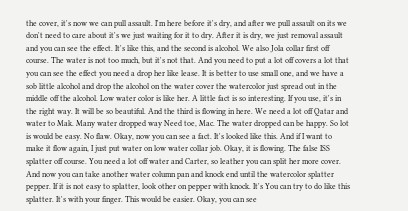the cover, it's now we can pull assault. I'm here before it's dry, and after we pull assault on its we don't need to care about it's we just waiting for it to dry. After it is dry, we just removal assault and you can see the effect. It's like this, and the second is alcohol. We also Jola collar first off course. The water is not too much, but it's not that. And you need to put a lot off covers a lot that you can see the effect you need a drop her like lease. It is better to use small one, and we have a sob little alcohol and drop the alcohol on the water cover the watercolor just spread out in the middle off the alcohol. Low water color is like her. A little fact is so interesting. If you use, it's in the right way. It will be so beautiful. And the third is flowing in here. We need a lot off Qatar and water to Mak. Many water dropped way Need toe, Mac. The water dropped can be happy. So lot is would be easy. No flaw. Okay, now you can see a fact. It's looked like this. And if I want to make it flow again, I just put water on low water collar job. Okay, it is flowing. The false ISS splatter off course. You need a lot off water and Carter, so leather you can split her more cover. And now you can take another water column pan and knock end until the watercolor splatter pepper. If it is not easy to splatter, look other on pepper with knock. It's You can try to do like this splatter. It's with your finger. This would be easier. Okay, you can see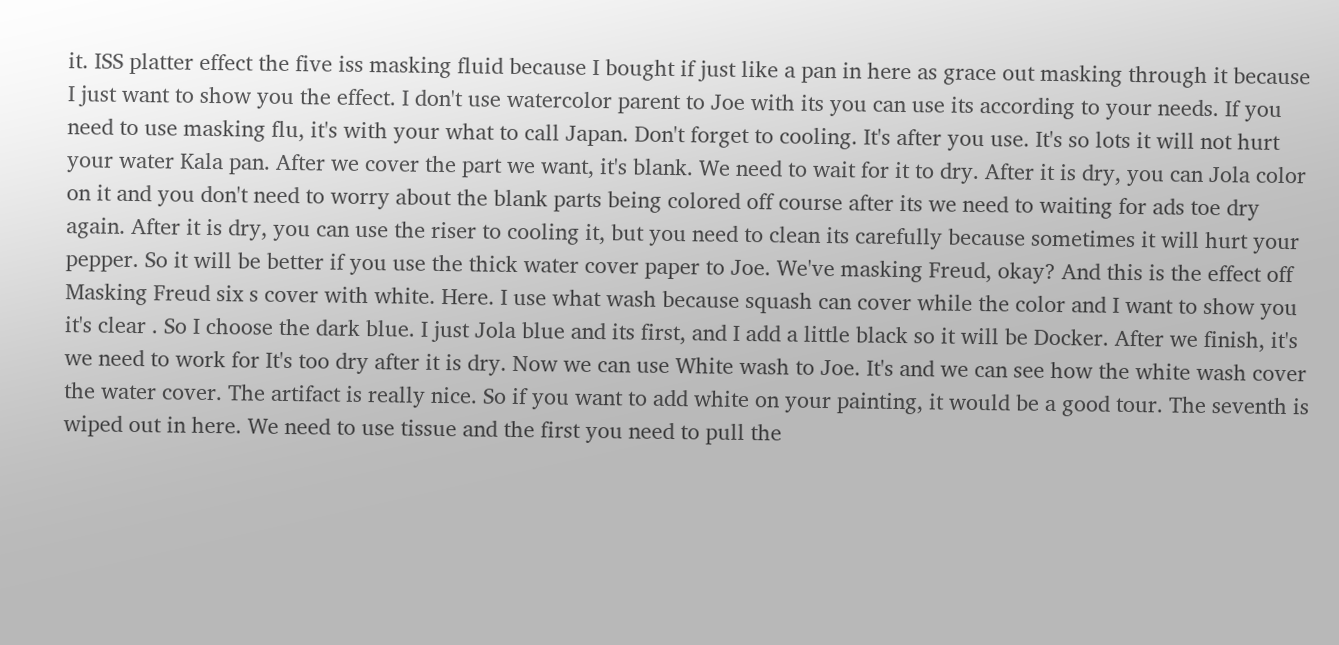it. ISS platter effect the five iss masking fluid because I bought if just like a pan in here as grace out masking through it because I just want to show you the effect. I don't use watercolor parent to Joe with its you can use its according to your needs. If you need to use masking flu, it's with your what to call Japan. Don't forget to cooling. It's after you use. It's so lots it will not hurt your water Kala pan. After we cover the part we want, it's blank. We need to wait for it to dry. After it is dry, you can Jola color on it and you don't need to worry about the blank parts being colored off course after its we need to waiting for ads toe dry again. After it is dry, you can use the riser to cooling it, but you need to clean its carefully because sometimes it will hurt your pepper. So it will be better if you use the thick water cover paper to Joe. We've masking Freud, okay? And this is the effect off Masking Freud six s cover with white. Here. I use what wash because squash can cover while the color and I want to show you it's clear . So I choose the dark blue. I just Jola blue and its first, and I add a little black so it will be Docker. After we finish, it's we need to work for It's too dry after it is dry. Now we can use White wash to Joe. It's and we can see how the white wash cover the water cover. The artifact is really nice. So if you want to add white on your painting, it would be a good tour. The seventh is wiped out in here. We need to use tissue and the first you need to pull the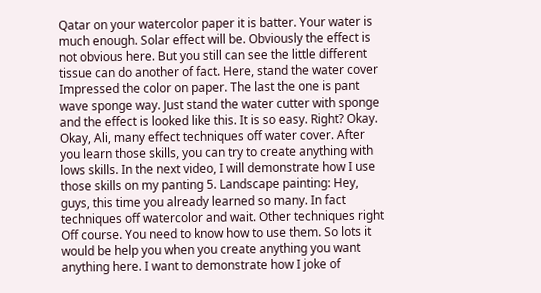Qatar on your watercolor paper it is batter. Your water is much enough. Solar effect will be. Obviously the effect is not obvious here. But you still can see the little different tissue can do another of fact. Here, stand the water cover Impressed the color on paper. The last the one is pant wave sponge way. Just stand the water cutter with sponge and the effect is looked like this. It is so easy. Right? Okay. Okay, Ali, many effect techniques off water cover. After you learn those skills, you can try to create anything with lows skills. In the next video, I will demonstrate how I use those skills on my panting 5. Landscape painting: Hey, guys, this time you already learned so many. In fact techniques off watercolor and wait. Other techniques right Off course. You need to know how to use them. So lots it would be help you when you create anything you want anything here. I want to demonstrate how I joke of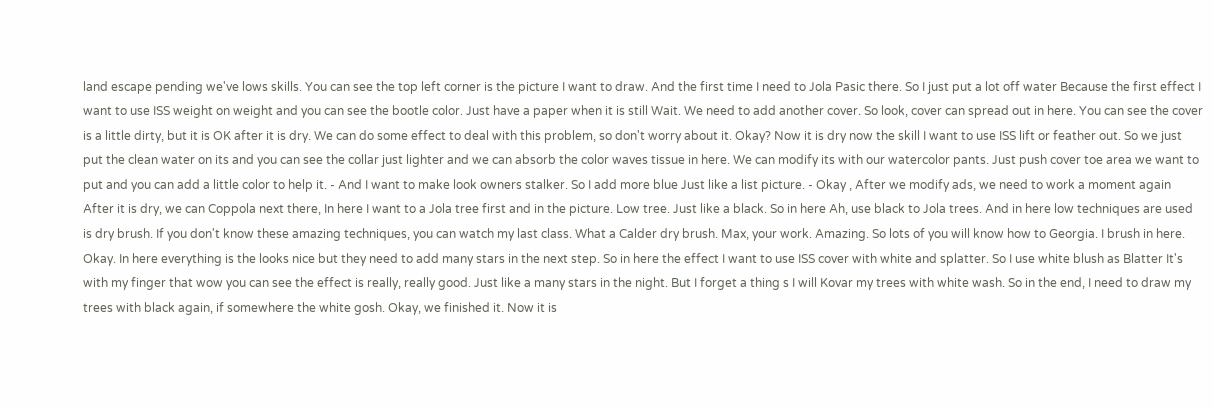land escape pending we've lows skills. You can see the top left corner is the picture I want to draw. And the first time I need to Jola Pasic there. So I just put a lot off water Because the first effect I want to use ISS weight on weight and you can see the bootle color. Just have a paper when it is still Wait. We need to add another cover. So look, cover can spread out in here. You can see the cover is a little dirty, but it is OK after it is dry. We can do some effect to deal with this problem, so don't worry about it. Okay? Now it is dry now the skill I want to use ISS lift or feather out. So we just put the clean water on its and you can see the collar just lighter and we can absorb the color waves tissue in here. We can modify its with our watercolor pants. Just push cover toe area we want to put and you can add a little color to help it. - And I want to make look owners stalker. So I add more blue Just like a list picture. - Okay , After we modify ads, we need to work a moment again After it is dry, we can Coppola next there, In here I want to a Jola tree first and in the picture. Low tree. Just like a black. So in here Ah, use black to Jola trees. And in here low techniques are used is dry brush. If you don't know these amazing techniques, you can watch my last class. What a Calder dry brush. Max, your work. Amazing. So lots of you will know how to Georgia. I brush in here. Okay. In here everything is the looks nice but they need to add many stars in the next step. So in here the effect I want to use ISS cover with white and splatter. So I use white blush as Blatter It's with my finger that wow you can see the effect is really, really good. Just like a many stars in the night. But I forget a thing s I will Kovar my trees with white wash. So in the end, I need to draw my trees with black again, if somewhere the white gosh. Okay, we finished it. Now it is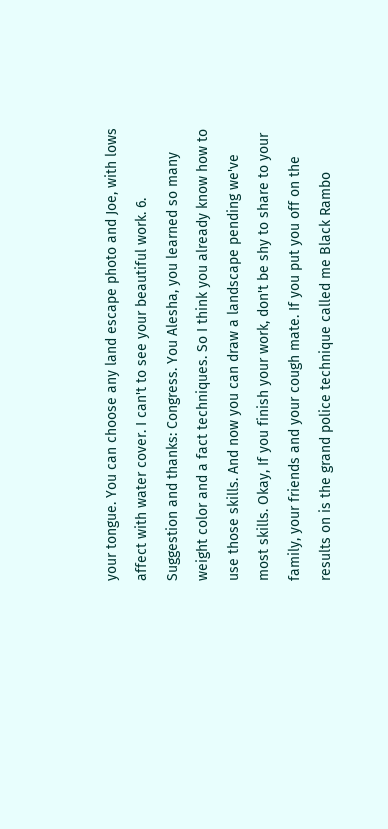your tongue. You can choose any land escape photo and Joe, with lows affect with water cover. I can't to see your beautiful work. 6. Suggestion and thanks: Congress. You Alesha, you learned so many weight color and a fact techniques. So I think you already know how to use those skills. And now you can draw a landscape pending we've most skills. Okay, If you finish your work, don't be shy to share to your family, your friends and your cough mate. If you put you off on the results on is the grand police technique called me Black Rambo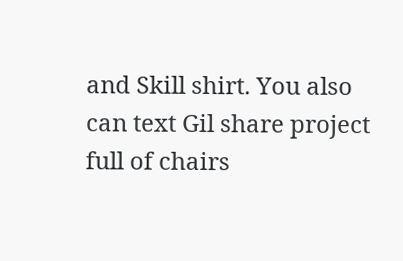and Skill shirt. You also can text Gil share project full of chairs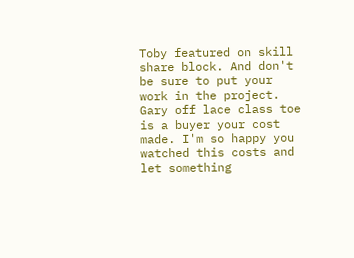Toby featured on skill share block. And don't be sure to put your work in the project. Gary off lace class toe is a buyer your cost made. I'm so happy you watched this costs and let something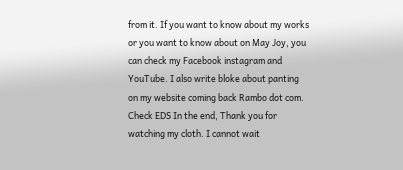from it. If you want to know about my works or you want to know about on May Joy, you can check my Facebook instagram and YouTube. I also write bloke about panting on my website coming back Rambo dot com. Check EDS In the end, Thank you for watching my cloth. I cannot wait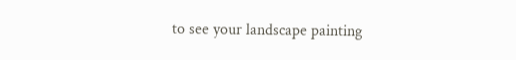to see your landscape painting